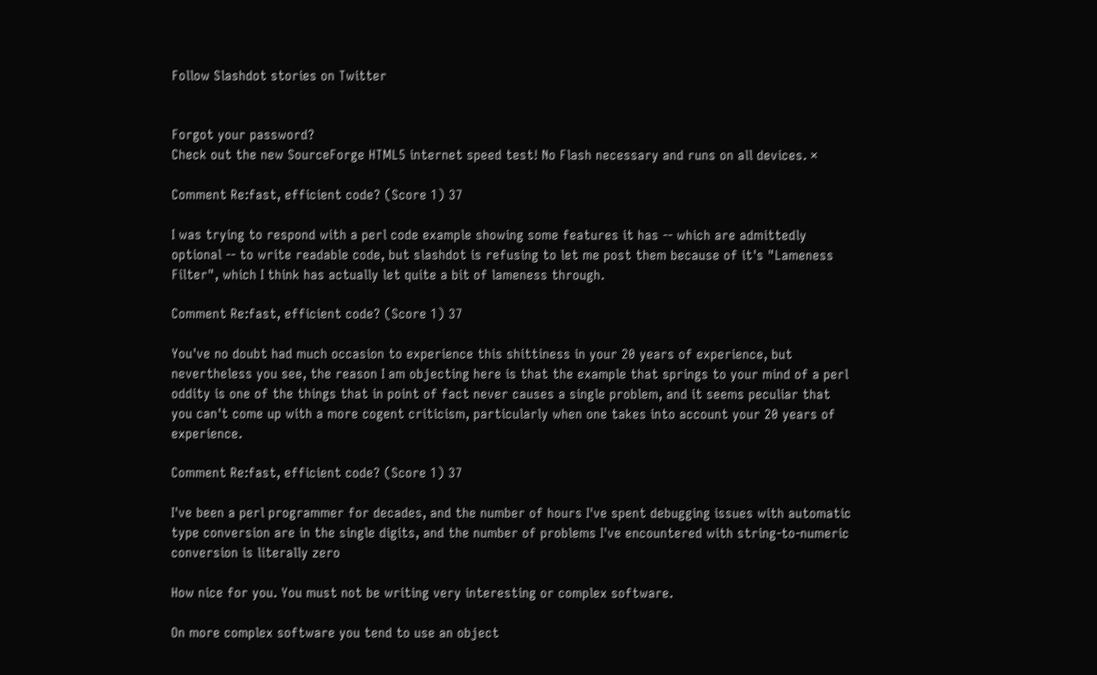Follow Slashdot stories on Twitter


Forgot your password?
Check out the new SourceForge HTML5 internet speed test! No Flash necessary and runs on all devices. ×

Comment Re:fast, efficient code? (Score 1) 37

I was trying to respond with a perl code example showing some features it has -- which are admittedly optional -- to write readable code, but slashdot is refusing to let me post them because of it's "Lameness Filter", which I think has actually let quite a bit of lameness through.

Comment Re:fast, efficient code? (Score 1) 37

You've no doubt had much occasion to experience this shittiness in your 20 years of experience, but nevertheless you see, the reason I am objecting here is that the example that springs to your mind of a perl oddity is one of the things that in point of fact never causes a single problem, and it seems peculiar that you can't come up with a more cogent criticism, particularly when one takes into account your 20 years of experience.

Comment Re:fast, efficient code? (Score 1) 37

I've been a perl programmer for decades, and the number of hours I've spent debugging issues with automatic type conversion are in the single digits, and the number of problems I've encountered with string-to-numeric conversion is literally zero

How nice for you. You must not be writing very interesting or complex software.

On more complex software you tend to use an object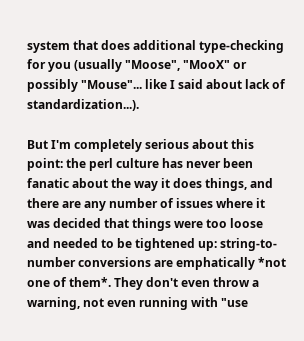system that does additional type-checking for you (usually "Moose", "MooX" or possibly "Mouse"... like I said about lack of standardization...).

But I'm completely serious about this point: the perl culture has never been fanatic about the way it does things, and there are any number of issues where it was decided that things were too loose and needed to be tightened up: string-to-number conversions are emphatically *not one of them*. They don't even throw a warning, not even running with "use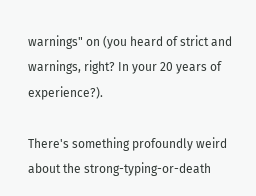warnings" on (you heard of strict and warnings, right? In your 20 years of experience?).

There's something profoundly weird about the strong-typing-or-death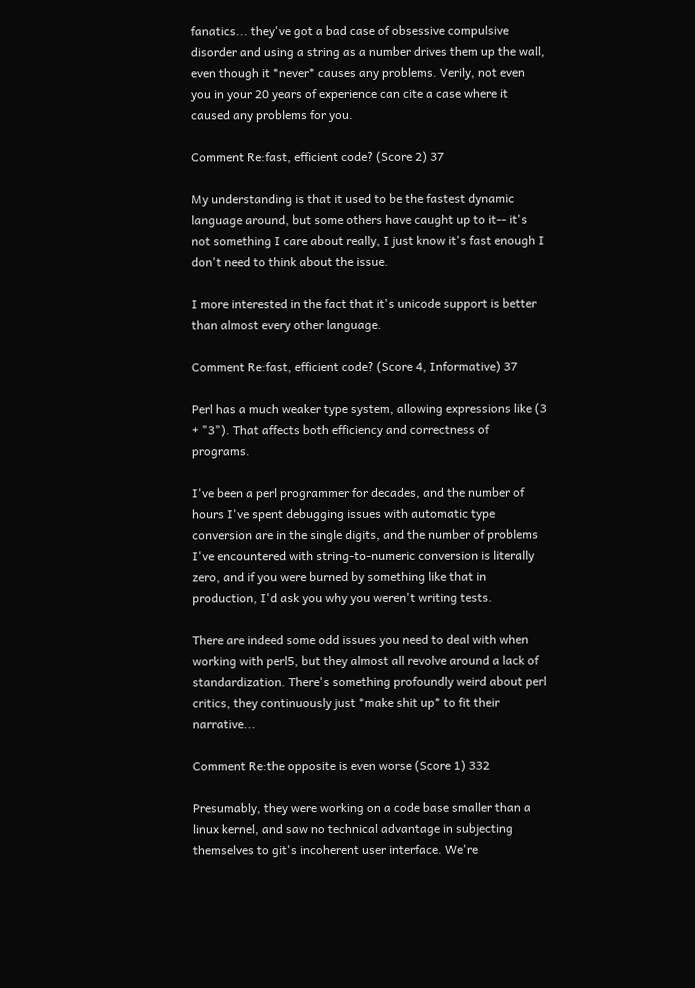fanatics... they've got a bad case of obsessive compulsive disorder and using a string as a number drives them up the wall, even though it *never* causes any problems. Verily, not even you in your 20 years of experience can cite a case where it caused any problems for you.

Comment Re:fast, efficient code? (Score 2) 37

My understanding is that it used to be the fastest dynamic language around, but some others have caught up to it-- it's not something I care about really, I just know it's fast enough I don't need to think about the issue.

I more interested in the fact that it's unicode support is better than almost every other language.

Comment Re:fast, efficient code? (Score 4, Informative) 37

Perl has a much weaker type system, allowing expressions like (3 + "3"). That affects both efficiency and correctness of programs.

I've been a perl programmer for decades, and the number of hours I've spent debugging issues with automatic type conversion are in the single digits, and the number of problems I've encountered with string-to-numeric conversion is literally zero, and if you were burned by something like that in production, I'd ask you why you weren't writing tests.

There are indeed some odd issues you need to deal with when working with perl5, but they almost all revolve around a lack of standardization. There's something profoundly weird about perl critics, they continuously just *make shit up* to fit their narrative...

Comment Re:the opposite is even worse (Score 1) 332

Presumably, they were working on a code base smaller than a linux kernel, and saw no technical advantage in subjecting themselves to git's incoherent user interface. We're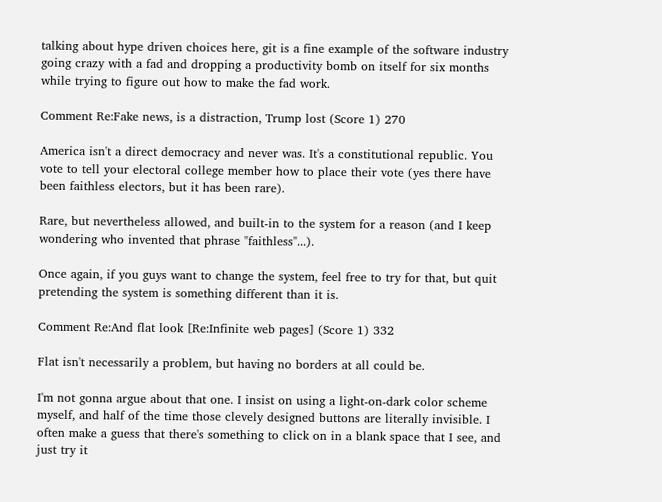talking about hype driven choices here, git is a fine example of the software industry going crazy with a fad and dropping a productivity bomb on itself for six months while trying to figure out how to make the fad work.

Comment Re:Fake news, is a distraction, Trump lost (Score 1) 270

America isn't a direct democracy and never was. It's a constitutional republic. You vote to tell your electoral college member how to place their vote (yes there have been faithless electors, but it has been rare).

Rare, but nevertheless allowed, and built-in to the system for a reason (and I keep wondering who invented that phrase "faithless"...).

Once again, if you guys want to change the system, feel free to try for that, but quit pretending the system is something different than it is.

Comment Re:And flat look [Re:Infinite web pages] (Score 1) 332

Flat isn't necessarily a problem, but having no borders at all could be.

I'm not gonna argue about that one. I insist on using a light-on-dark color scheme myself, and half of the time those clevely designed buttons are literally invisible. I often make a guess that there's something to click on in a blank space that I see, and just try it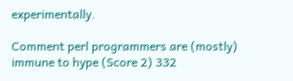experimentally.

Comment perl programmers are (mostly) immune to hype (Score 2) 332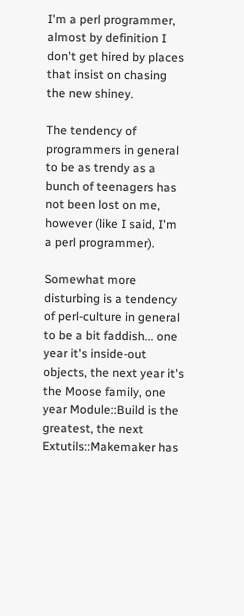I'm a perl programmer, almost by definition I don't get hired by places that insist on chasing the new shiney.

The tendency of programmers in general to be as trendy as a bunch of teenagers has not been lost on me, however (like I said, I'm a perl programmer).

Somewhat more disturbing is a tendency of perl-culture in general to be a bit faddish... one year it's inside-out objects, the next year it's the Moose family, one year Module::Build is the greatest, the next Extutils::Makemaker has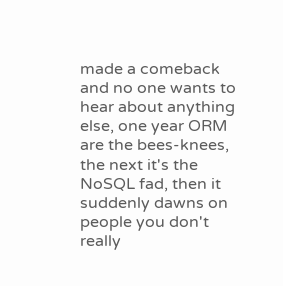made a comeback and no one wants to hear about anything else, one year ORM are the bees-knees, the next it's the NoSQL fad, then it suddenly dawns on people you don't really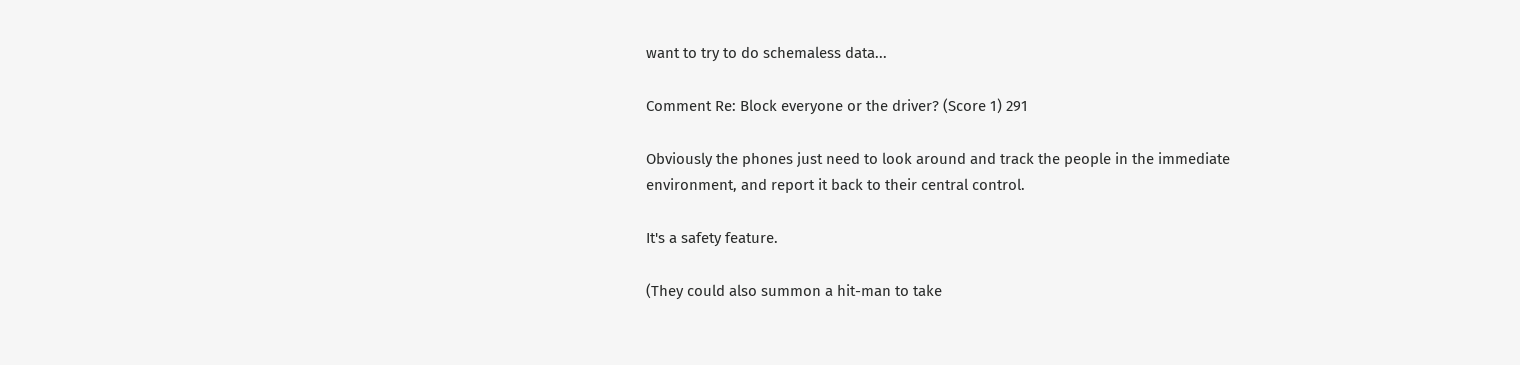want to try to do schemaless data...

Comment Re: Block everyone or the driver? (Score 1) 291

Obviously the phones just need to look around and track the people in the immediate environment, and report it back to their central control.

It's a safety feature.

(They could also summon a hit-man to take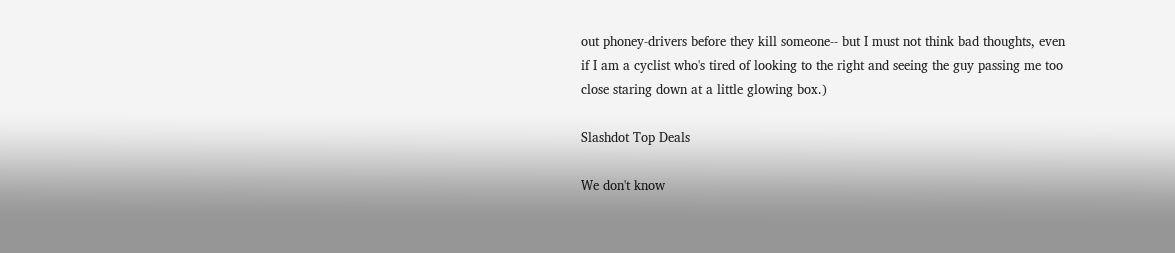out phoney-drivers before they kill someone-- but I must not think bad thoughts, even if I am a cyclist who's tired of looking to the right and seeing the guy passing me too close staring down at a little glowing box.)

Slashdot Top Deals

We don't know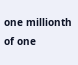one millionth of one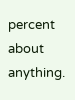percent about anything.